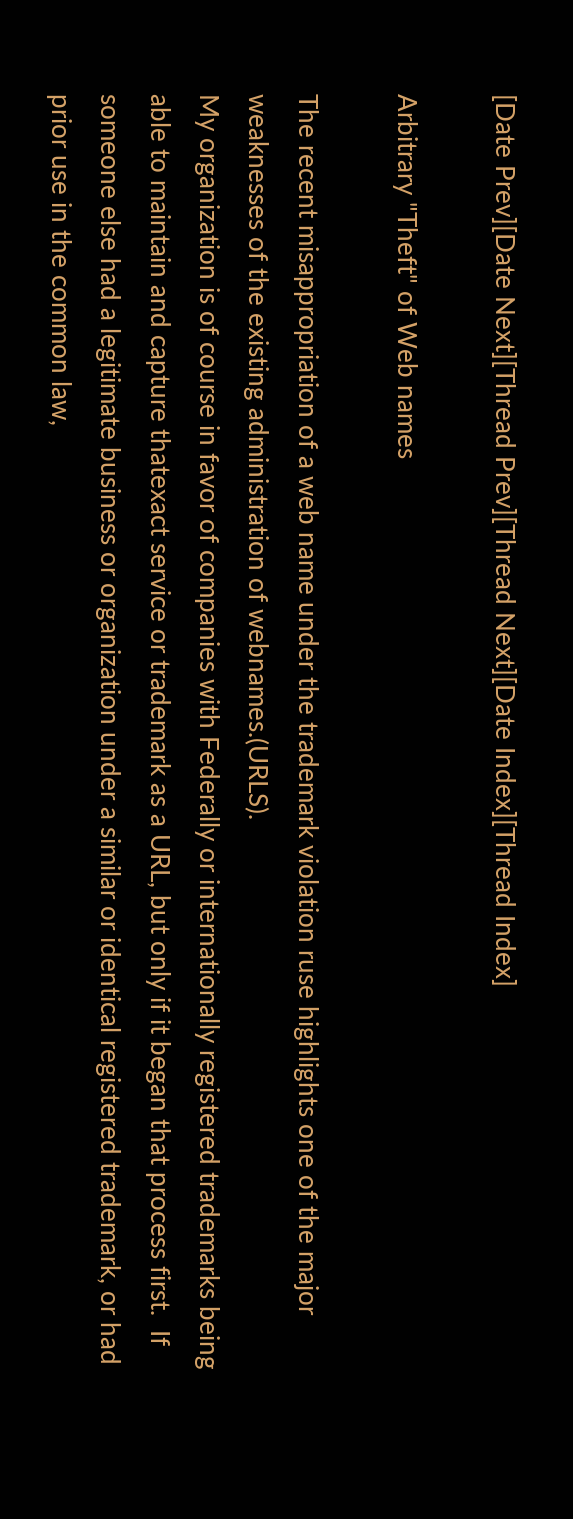[Date Prev][Date Next][Thread Prev][Thread Next][Date Index][Thread Index]

Arbitrary "Theft" of Web names

The recent misappropriation of a web name under the trademark violation ruse highlights one of the major weaknesses of the existing administration of webnames.(URLS).
My organization is of course in favor of companies with Federally or internationally registered trademarks being able to maintain and capture thatexact service or trademark as a URL, but only if it began that process first.  If someone else had a legitimate business or organization under a similar or identical registered trademark, or had prior use in the common law,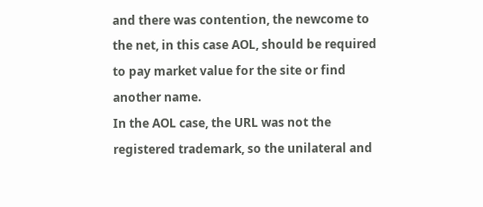and there was contention, the newcome to the net, in this case AOL, should be required to pay market value for the site or find another name.
In the AOL case, the URL was not the registered trademark, so the unilateral and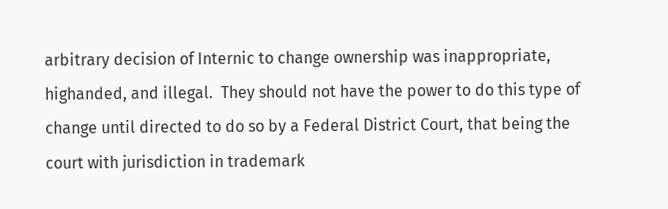arbitrary decision of Internic to change ownership was inappropriate, highanded, and illegal.  They should not have the power to do this type of change until directed to do so by a Federal District Court, that being the court with jurisdiction in trademark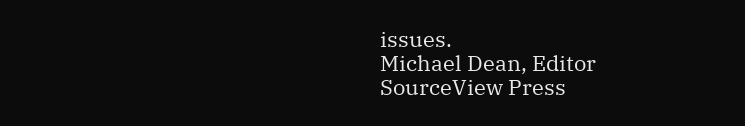issues.
Michael Dean, Editor
SourceView Press